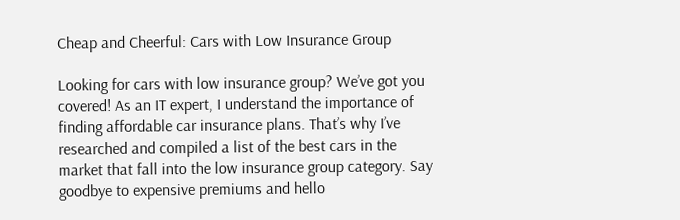Cheap and Cheerful: Cars with Low Insurance Group

Looking for cars with low insurance group? We’ve got you covered! As an IT expert, I understand the importance of finding affordable car insurance plans. That’s why I’ve researched and compiled a list of the best cars in the market that fall into the low insurance group category. Say goodbye to expensive premiums and hello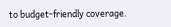to budget-friendly coverage.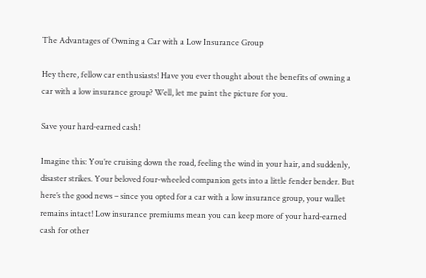The Advantages of Owning a Car with a Low Insurance Group

Hey there, fellow car enthusiasts! Have you ever thought about the benefits of owning a car with a low insurance group? Well, let me paint the picture for you.

Save your hard-earned cash!

Imagine this: You’re cruising down the road, feeling the wind in your hair, and suddenly, disaster strikes. Your beloved four-wheeled companion gets into a little fender bender. But here’s the good news – since you opted for a car with a low insurance group, your wallet remains intact! Low insurance premiums mean you can keep more of your hard-earned cash for other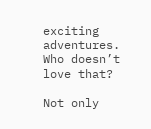exciting adventures. Who doesn’t love that?

Not only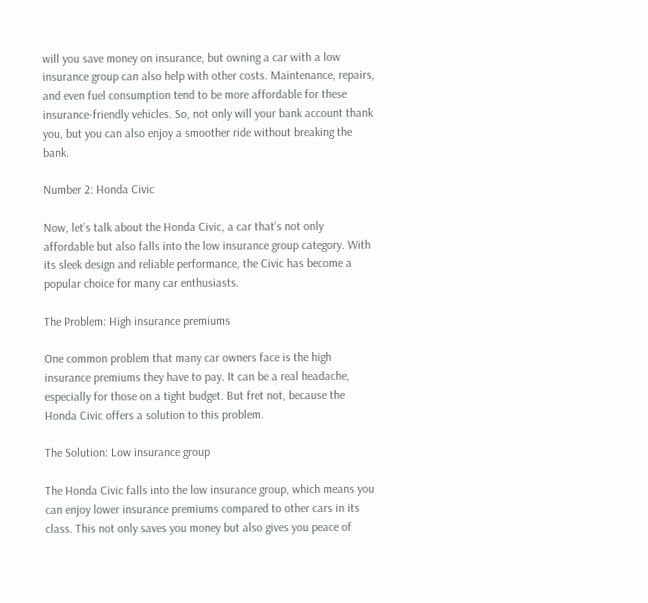will you save money on insurance, but owning a car with a low insurance group can also help with other costs. Maintenance, repairs, and even fuel consumption tend to be more affordable for these insurance-friendly vehicles. So, not only will your bank account thank you, but you can also enjoy a smoother ride without breaking the bank.

Number 2: Honda Civic

Now, let’s talk about the Honda Civic, a car that’s not only affordable but also falls into the low insurance group category. With its sleek design and reliable performance, the Civic has become a popular choice for many car enthusiasts.

The Problem: High insurance premiums

One common problem that many car owners face is the high insurance premiums they have to pay. It can be a real headache, especially for those on a tight budget. But fret not, because the Honda Civic offers a solution to this problem.

The Solution: Low insurance group

The Honda Civic falls into the low insurance group, which means you can enjoy lower insurance premiums compared to other cars in its class. This not only saves you money but also gives you peace of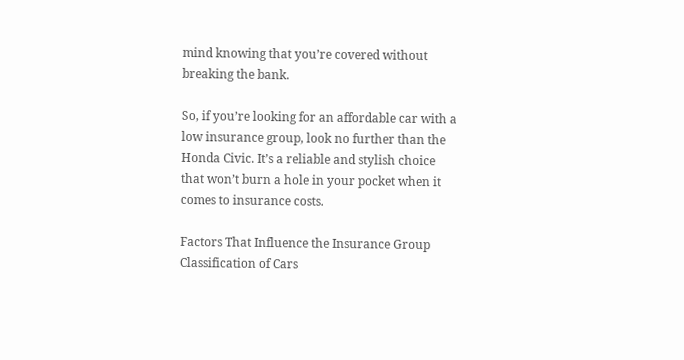mind knowing that you’re covered without breaking the bank.

So, if you’re looking for an affordable car with a low insurance group, look no further than the Honda Civic. It’s a reliable and stylish choice that won’t burn a hole in your pocket when it comes to insurance costs.

Factors That Influence the Insurance Group Classification of Cars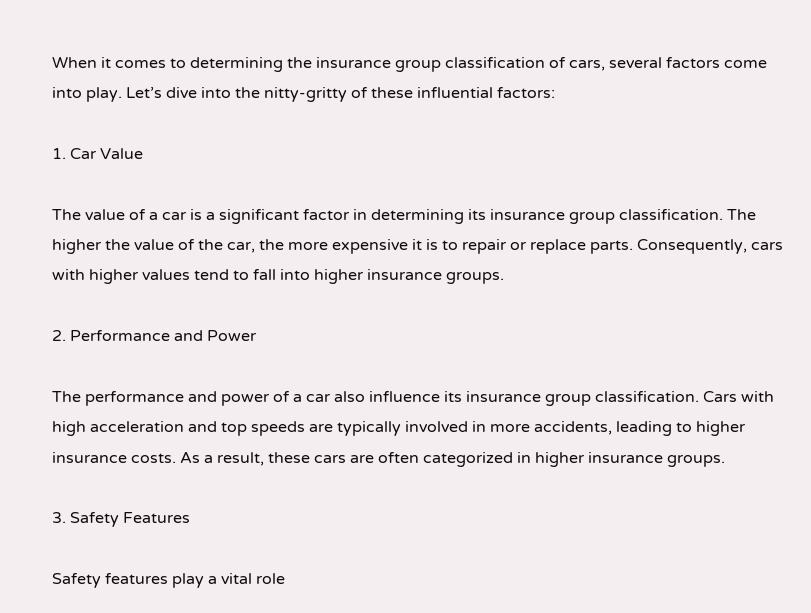When it comes to determining the insurance group classification of cars, several factors come into play. Let’s dive into the nitty-gritty of these influential factors:

1. Car Value

The value of a car is a significant factor in determining its insurance group classification. The higher the value of the car, the more expensive it is to repair or replace parts. Consequently, cars with higher values tend to fall into higher insurance groups.

2. Performance and Power

The performance and power of a car also influence its insurance group classification. Cars with high acceleration and top speeds are typically involved in more accidents, leading to higher insurance costs. As a result, these cars are often categorized in higher insurance groups.

3. Safety Features

Safety features play a vital role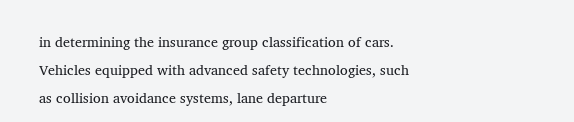in determining the insurance group classification of cars. Vehicles equipped with advanced safety technologies, such as collision avoidance systems, lane departure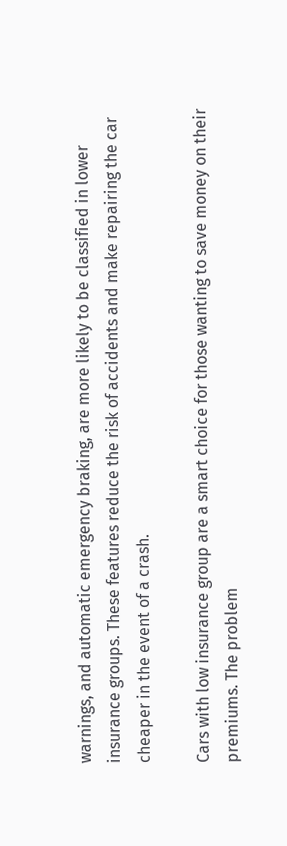warnings, and automatic emergency braking, are more likely to be classified in lower insurance groups. These features reduce the risk of accidents and make repairing the car cheaper in the event of a crash.

Cars with low insurance group are a smart choice for those wanting to save money on their premiums. The problem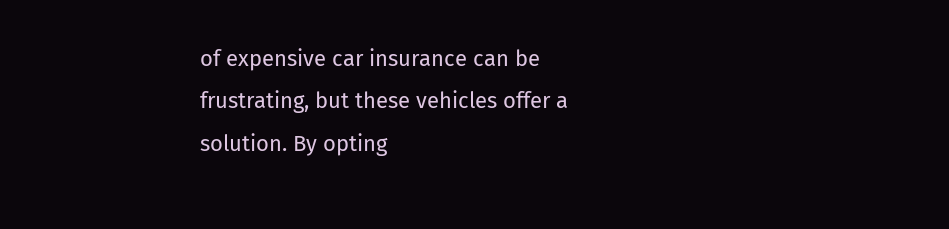of expensive car insurance can be frustrating, but these vehicles offer a solution. By opting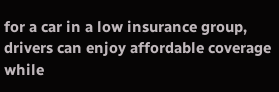for a car in a low insurance group, drivers can enjoy affordable coverage while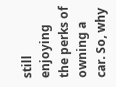still enjoying the perks of owning a car. So, why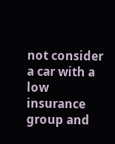not consider a car with a low insurance group and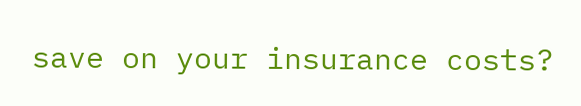save on your insurance costs?